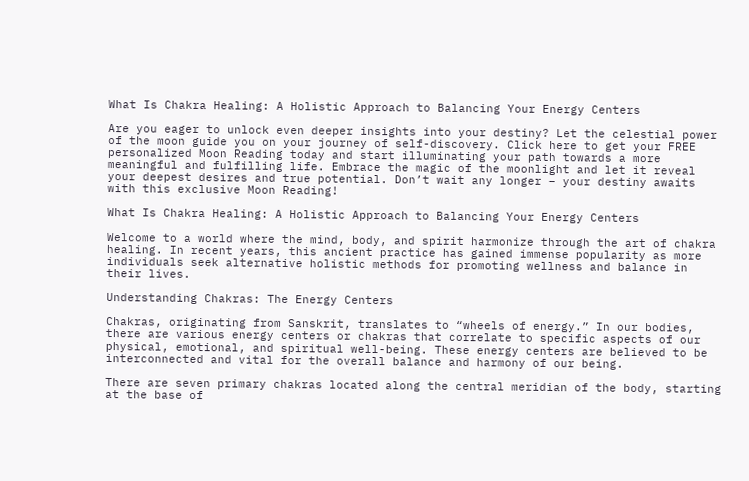What Is Chakra Healing: A Holistic Approach to Balancing Your Energy Centers

Are you eager to unlock even deeper insights into your destiny? Let the celestial power of the moon guide you on your journey of self-discovery. Click here to get your FREE personalized Moon Reading today and start illuminating your path towards a more meaningful and fulfilling life. Embrace the magic of the moonlight and let it reveal your deepest desires and true potential. Don’t wait any longer – your destiny awaits with this exclusive Moon Reading!

What Is Chakra Healing: A Holistic Approach to Balancing Your Energy Centers

Welcome to a world where the mind, body, and spirit harmonize through the art of chakra healing. In recent years, this ancient practice has gained immense popularity as more individuals seek alternative holistic methods for promoting wellness and balance in their lives.

Understanding Chakras: The Energy Centers

Chakras, originating from Sanskrit, translates to “wheels of energy.” In our bodies, there are various energy centers or chakras that correlate to specific aspects of our physical, emotional, and spiritual well-being. These energy centers are believed to be interconnected and vital for the overall balance and harmony of our being.

There are seven primary chakras located along the central meridian of the body, starting at the base of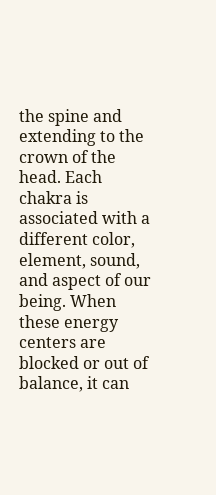the spine and extending to the crown of the head. Each chakra is associated with a different color, element, sound, and aspect of our being. When these energy centers are blocked or out of balance, it can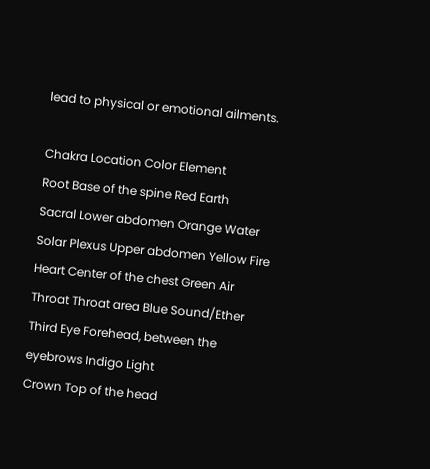lead to physical or emotional ailments.

Chakra Location Color Element
Root Base of the spine Red Earth
Sacral Lower abdomen Orange Water
Solar Plexus Upper abdomen Yellow Fire
Heart Center of the chest Green Air
Throat Throat area Blue Sound/Ether
Third Eye Forehead, between the eyebrows Indigo Light
Crown Top of the head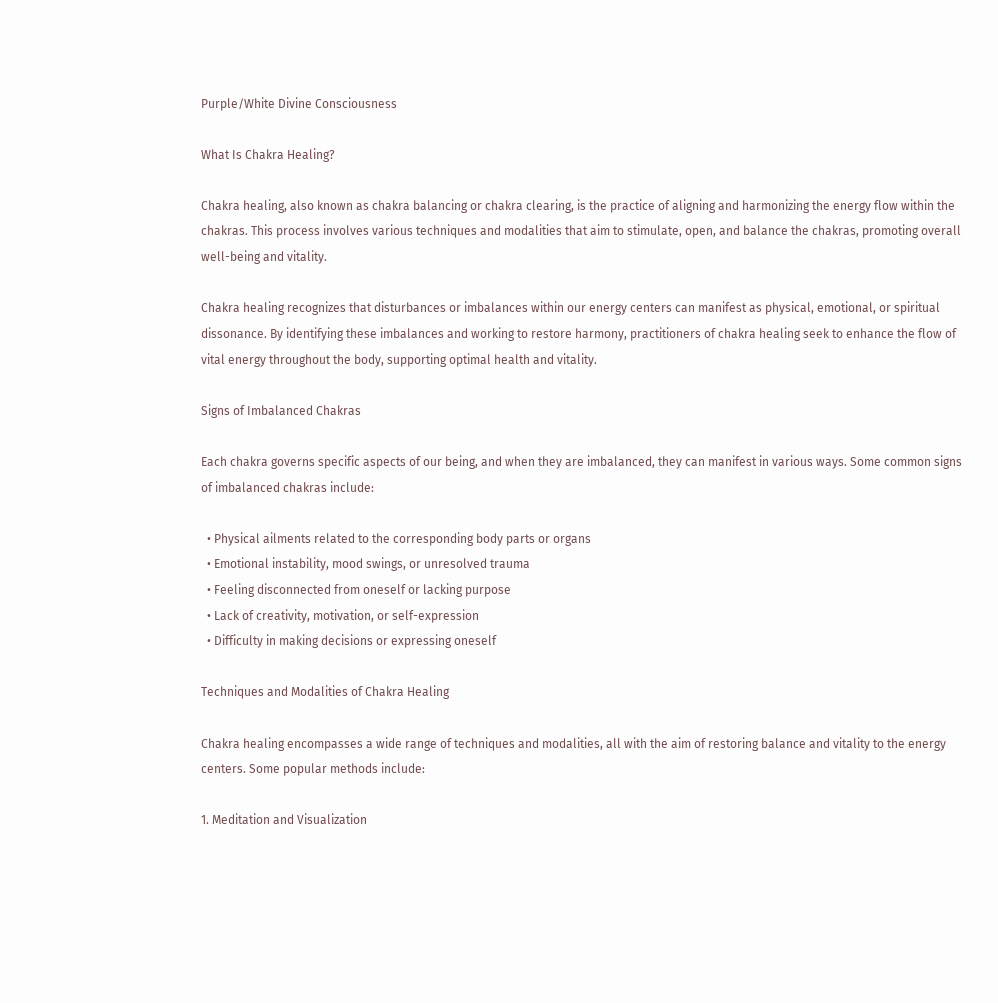Purple/White Divine Consciousness

What Is Chakra Healing?

Chakra healing, also known as chakra balancing or chakra clearing, is the practice of aligning and harmonizing the energy flow within the chakras. This process involves various techniques and modalities that aim to stimulate, open, and balance the chakras, promoting overall well-being and vitality.

Chakra healing recognizes that disturbances or imbalances within our energy centers can manifest as physical, emotional, or spiritual dissonance. By identifying these imbalances and working to restore harmony, practitioners of chakra healing seek to enhance the flow of vital energy throughout the body, supporting optimal health and vitality.

Signs of Imbalanced Chakras

Each chakra governs specific aspects of our being, and when they are imbalanced, they can manifest in various ways. Some common signs of imbalanced chakras include:

  • Physical ailments related to the corresponding body parts or organs
  • Emotional instability, mood swings, or unresolved trauma
  • Feeling disconnected from oneself or lacking purpose
  • Lack of creativity, motivation, or self-expression
  • Difficulty in making decisions or expressing oneself

Techniques and Modalities of Chakra Healing

Chakra healing encompasses a wide range of techniques and modalities, all with the aim of restoring balance and vitality to the energy centers. Some popular methods include:

1. Meditation and Visualization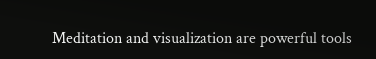Meditation and visualization are powerful tools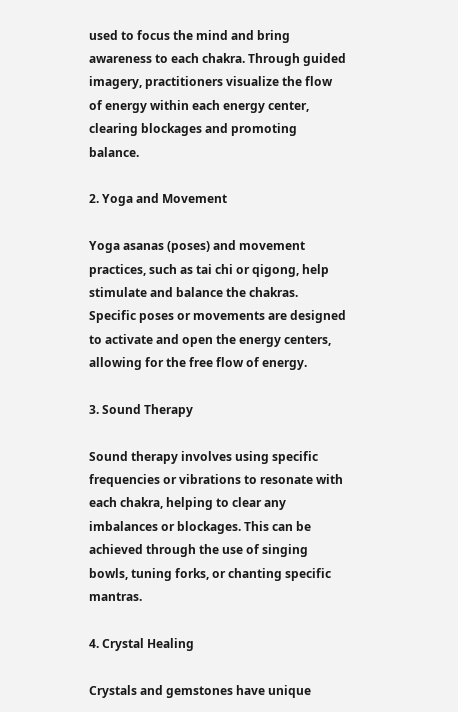used to focus the mind and bring awareness to each chakra. Through guided imagery, practitioners visualize the flow of energy within each energy center, clearing blockages and promoting balance.

2. Yoga and Movement

Yoga asanas (poses) and movement practices, such as tai chi or qigong, help stimulate and balance the chakras. Specific poses or movements are designed to activate and open the energy centers, allowing for the free flow of energy.

3. Sound Therapy

Sound therapy involves using specific frequencies or vibrations to resonate with each chakra, helping to clear any imbalances or blockages. This can be achieved through the use of singing bowls, tuning forks, or chanting specific mantras.

4. Crystal Healing

Crystals and gemstones have unique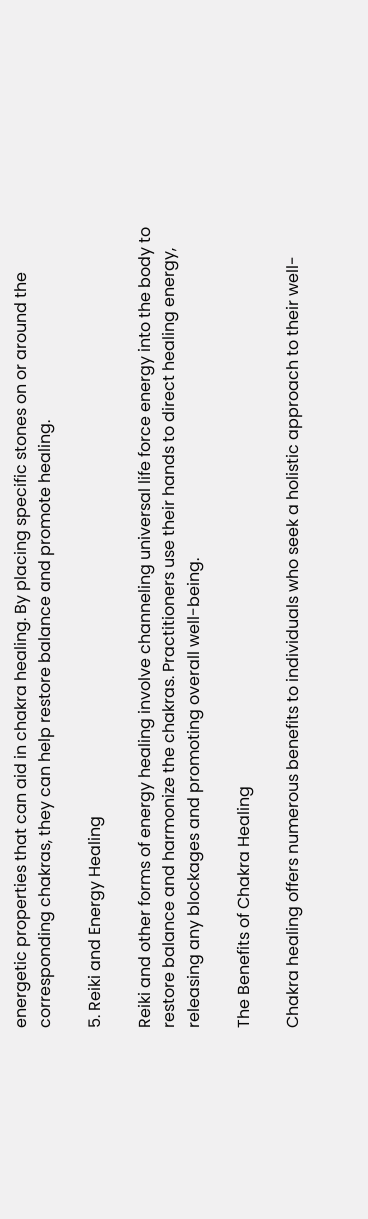energetic properties that can aid in chakra healing. By placing specific stones on or around the corresponding chakras, they can help restore balance and promote healing.

5. Reiki and Energy Healing

Reiki and other forms of energy healing involve channeling universal life force energy into the body to restore balance and harmonize the chakras. Practitioners use their hands to direct healing energy, releasing any blockages and promoting overall well-being.

The Benefits of Chakra Healing

Chakra healing offers numerous benefits to individuals who seek a holistic approach to their well-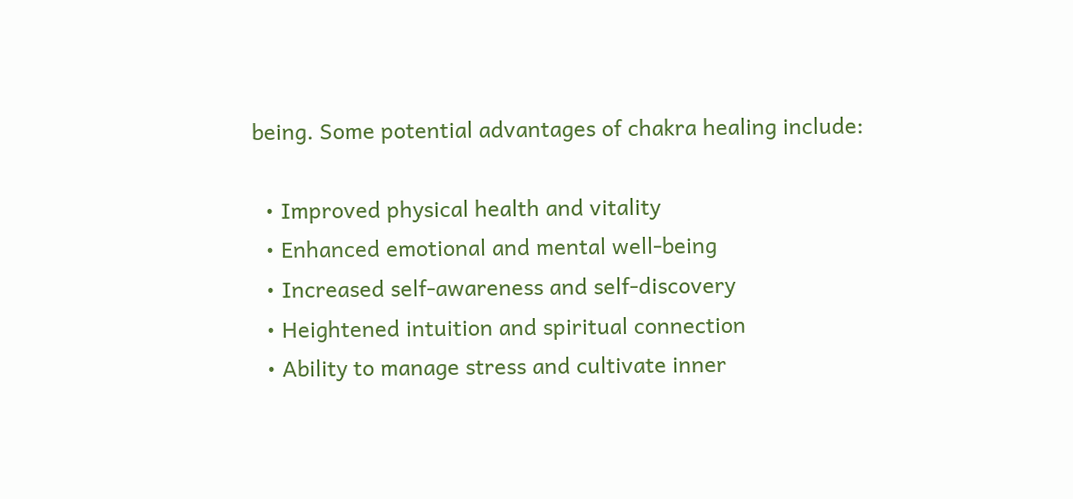being. Some potential advantages of chakra healing include:

  • Improved physical health and vitality
  • Enhanced emotional and mental well-being
  • Increased self-awareness and self-discovery
  • Heightened intuition and spiritual connection
  • Ability to manage stress and cultivate inner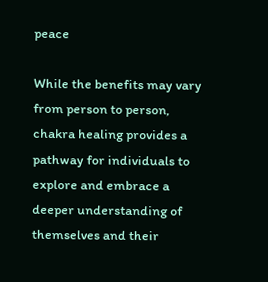peace

While the benefits may vary from person to person, chakra healing provides a pathway for individuals to explore and embrace a deeper understanding of themselves and their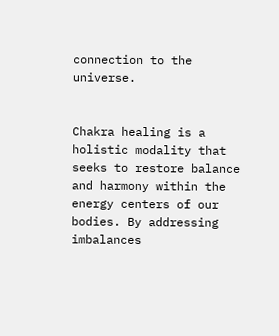connection to the universe.


Chakra healing is a holistic modality that seeks to restore balance and harmony within the energy centers of our bodies. By addressing imbalances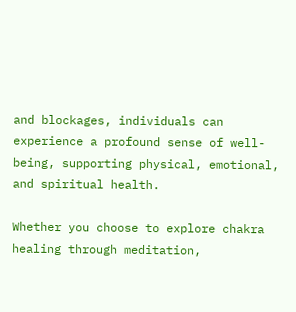and blockages, individuals can experience a profound sense of well-being, supporting physical, emotional, and spiritual health.

Whether you choose to explore chakra healing through meditation,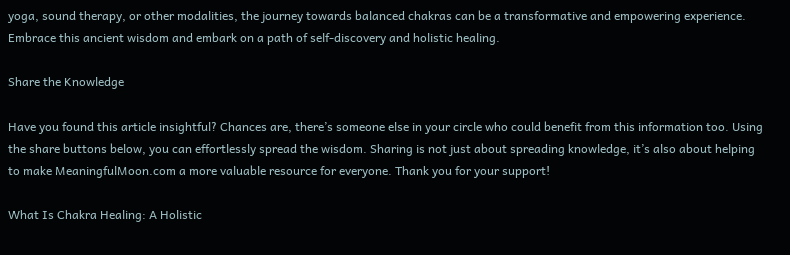yoga, sound therapy, or other modalities, the journey towards balanced chakras can be a transformative and empowering experience. Embrace this ancient wisdom and embark on a path of self-discovery and holistic healing.

Share the Knowledge

Have you found this article insightful? Chances are, there’s someone else in your circle who could benefit from this information too. Using the share buttons below, you can effortlessly spread the wisdom. Sharing is not just about spreading knowledge, it’s also about helping to make MeaningfulMoon.com a more valuable resource for everyone. Thank you for your support!

What Is Chakra Healing: A Holistic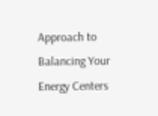Approach to Balancing Your Energy Centers